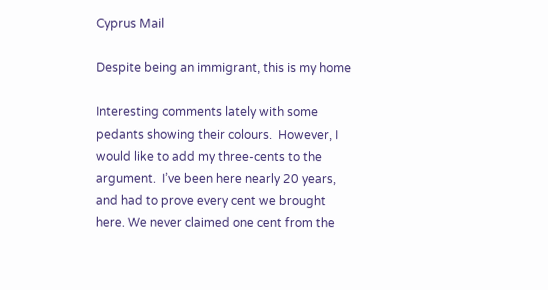Cyprus Mail

Despite being an immigrant, this is my home

Interesting comments lately with some pedants showing their colours.  However, I would like to add my three-cents to the argument.  I’ve been here nearly 20 years, and had to prove every cent we brought here. We never claimed one cent from the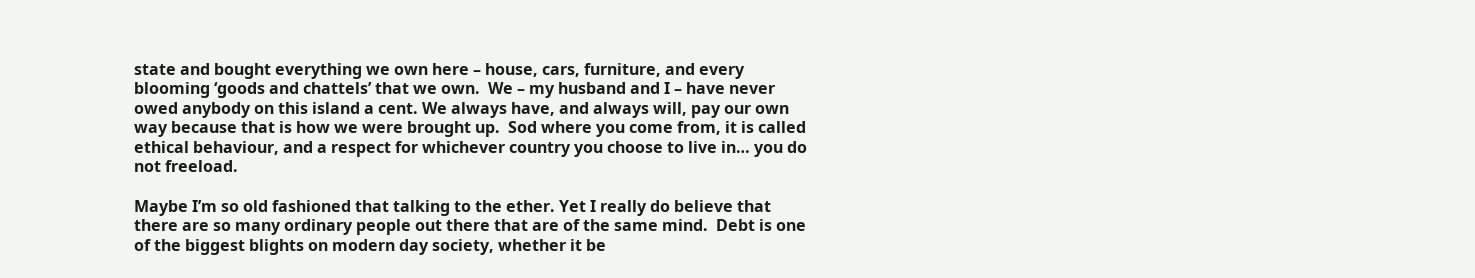state and bought everything we own here – house, cars, furniture, and every blooming ‘goods and chattels’ that we own.  We – my husband and I – have never owed anybody on this island a cent. We always have, and always will, pay our own way because that is how we were brought up.  Sod where you come from, it is called ethical behaviour, and a respect for whichever country you choose to live in… you do not freeload.

Maybe I’m so old fashioned that talking to the ether. Yet I really do believe that there are so many ordinary people out there that are of the same mind.  Debt is one of the biggest blights on modern day society, whether it be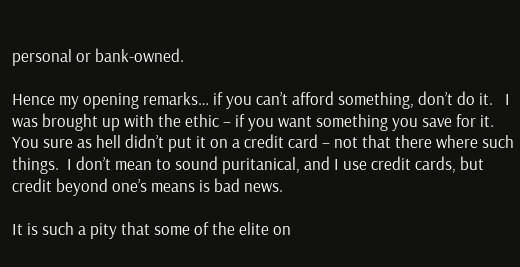personal or bank-owned.

Hence my opening remarks… if you can’t afford something, don’t do it.   I was brought up with the ethic – if you want something you save for it.  You sure as hell didn’t put it on a credit card – not that there where such things.  I don’t mean to sound puritanical, and I use credit cards, but credit beyond one’s means is bad news.

It is such a pity that some of the elite on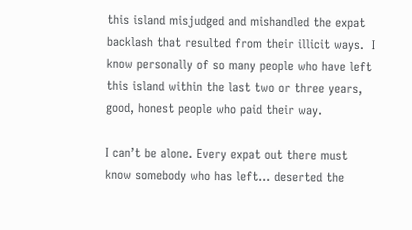this island misjudged and mishandled the expat backlash that resulted from their illicit ways.  I know personally of so many people who have left this island within the last two or three years, good, honest people who paid their way.

I can’t be alone. Every expat out there must know somebody who has left… deserted the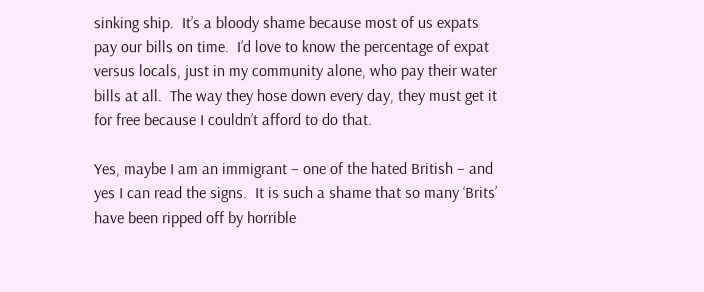sinking ship.  It’s a bloody shame because most of us expats pay our bills on time.  I’d love to know the percentage of expat versus locals, just in my community alone, who pay their water bills at all.  The way they hose down every day, they must get it for free because I couldn’t afford to do that.

Yes, maybe I am an immigrant – one of the hated British – and yes I can read the signs.  It is such a shame that so many ‘Brits’ have been ripped off by horrible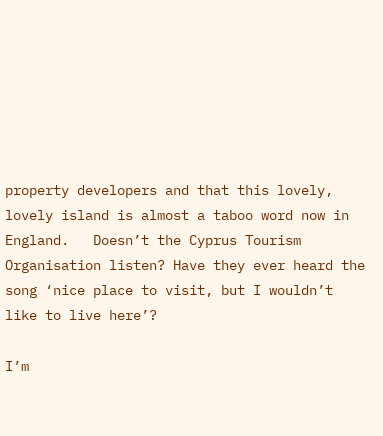property developers and that this lovely, lovely island is almost a taboo word now in England.   Doesn’t the Cyprus Tourism Organisation listen? Have they ever heard the song ‘nice place to visit, but I wouldn’t like to live here’?

I’m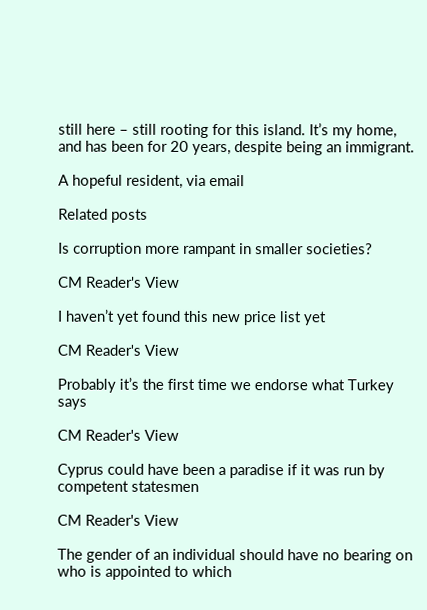still here – still rooting for this island. It’s my home, and has been for 20 years, despite being an immigrant.

A hopeful resident, via email

Related posts

Is corruption more rampant in smaller societies?

CM Reader's View

I haven’t yet found this new price list yet

CM Reader's View

Probably it’s the first time we endorse what Turkey says

CM Reader's View

Cyprus could have been a paradise if it was run by competent statesmen

CM Reader's View

The gender of an individual should have no bearing on who is appointed to which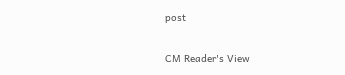post

CM Reader's View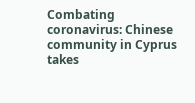Combating coronavirus: Chinese community in Cyprus takes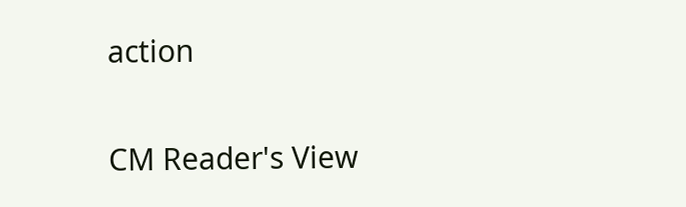action

CM Reader's View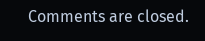Comments are closed.